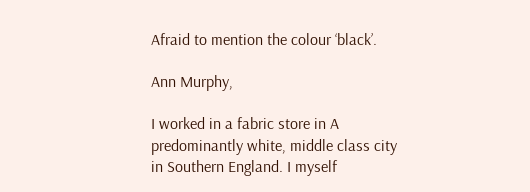Afraid to mention the colour ‘black’.

Ann Murphy,

I worked in a fabric store in A predominantly white, middle class city in Southern England. I myself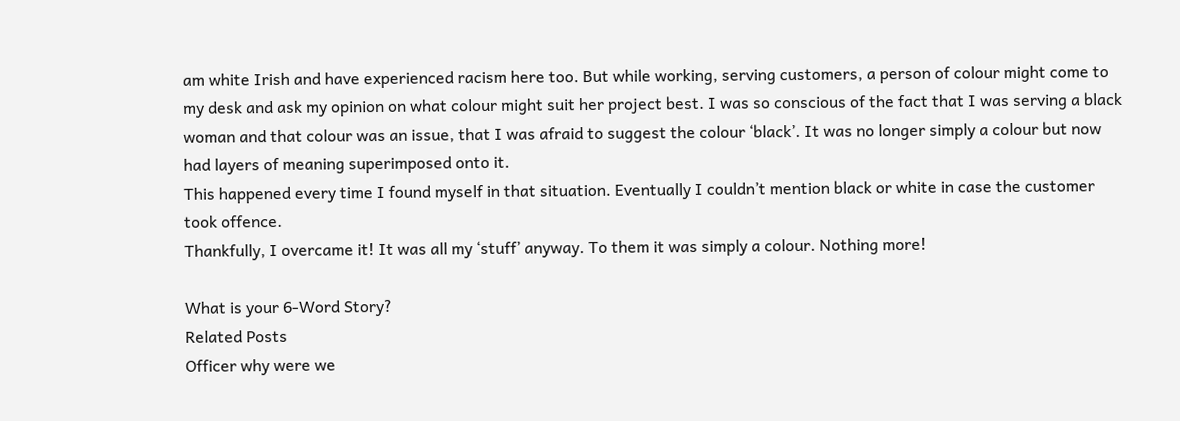am white Irish and have experienced racism here too. But while working, serving customers, a person of colour might come to my desk and ask my opinion on what colour might suit her project best. I was so conscious of the fact that I was serving a black woman and that colour was an issue, that I was afraid to suggest the colour ‘black’. It was no longer simply a colour but now had layers of meaning superimposed onto it.
This happened every time I found myself in that situation. Eventually I couldn’t mention black or white in case the customer took offence.
Thankfully, I overcame it! It was all my ‘stuff’ anyway. To them it was simply a colour. Nothing more!

What is your 6-Word Story?
Related Posts
Officer why were we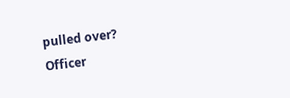pulled over?
Officer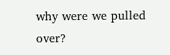why were we pulled over?